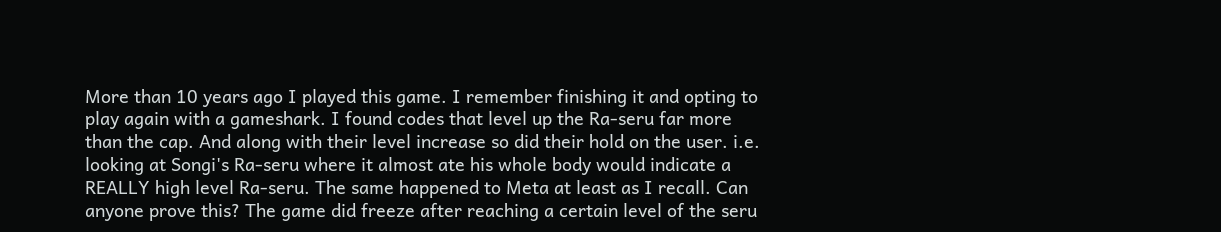More than 10 years ago I played this game. I remember finishing it and opting to play again with a gameshark. I found codes that level up the Ra-seru far more than the cap. And along with their level increase so did their hold on the user. i.e. looking at Songi's Ra-seru where it almost ate his whole body would indicate a REALLY high level Ra-seru. The same happened to Meta at least as I recall. Can anyone prove this? The game did freeze after reaching a certain level of the seru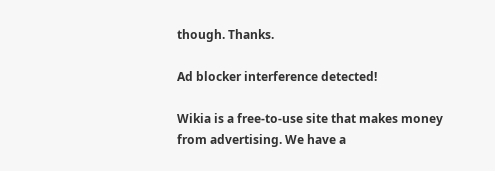though. Thanks.

Ad blocker interference detected!

Wikia is a free-to-use site that makes money from advertising. We have a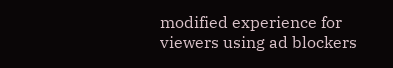modified experience for viewers using ad blockers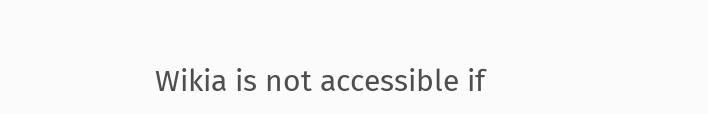Wikia is not accessible if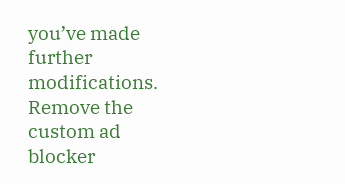you’ve made further modifications. Remove the custom ad blocker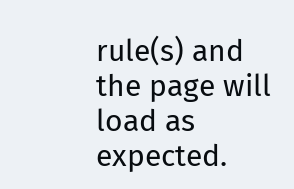rule(s) and the page will load as expected.